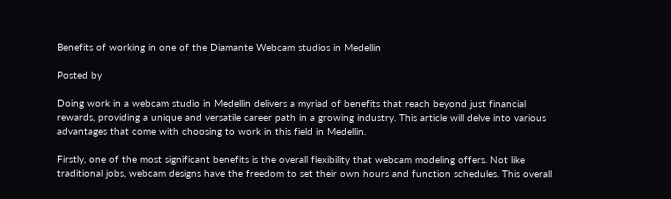Benefits of working in one of the Diamante Webcam studios in Medellin

Posted by

Doing work in a webcam studio in Medellin delivers a myriad of benefits that reach beyond just financial rewards, providing a unique and versatile career path in a growing industry. This article will delve into various advantages that come with choosing to work in this field in Medellin.

Firstly, one of the most significant benefits is the overall flexibility that webcam modeling offers. Not like traditional jobs, webcam designs have the freedom to set their own hours and function schedules. This overall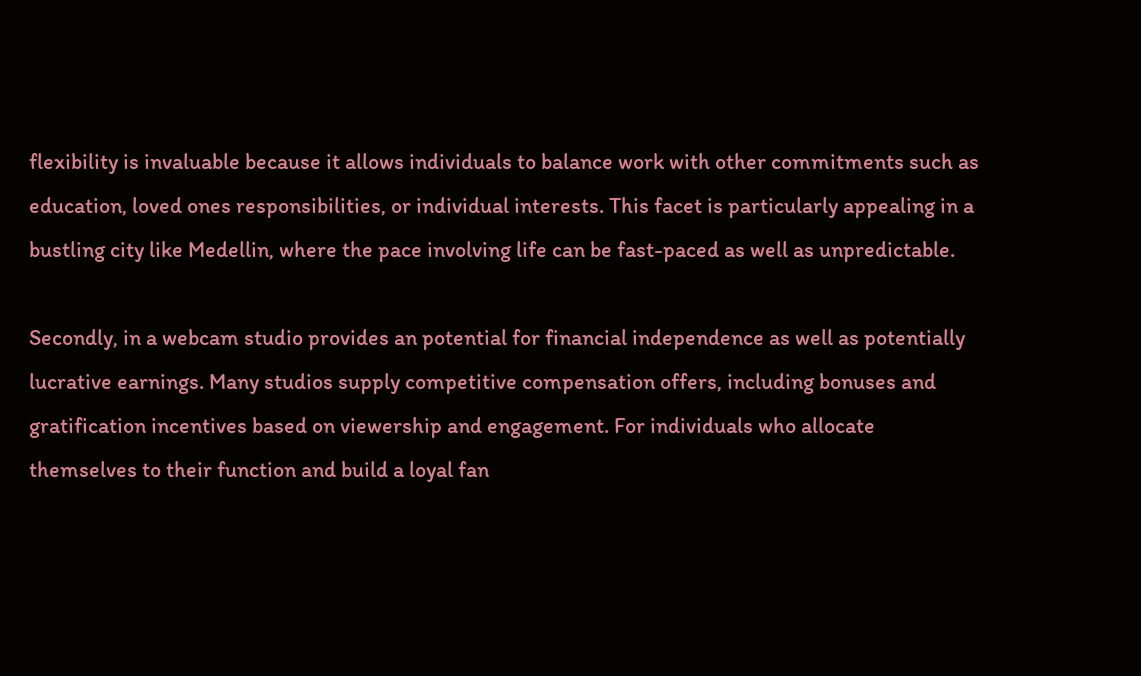flexibility is invaluable because it allows individuals to balance work with other commitments such as education, loved ones responsibilities, or individual interests. This facet is particularly appealing in a bustling city like Medellin, where the pace involving life can be fast-paced as well as unpredictable.

Secondly, in a webcam studio provides an potential for financial independence as well as potentially lucrative earnings. Many studios supply competitive compensation offers, including bonuses and gratification incentives based on viewership and engagement. For individuals who allocate themselves to their function and build a loyal fan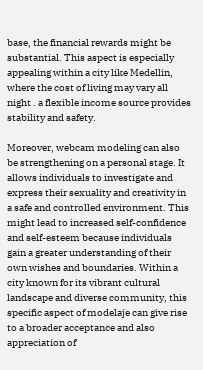base, the financial rewards might be substantial. This aspect is especially appealing within a city like Medellin, where the cost of living may vary all night . a flexible income source provides stability and safety.

Moreover, webcam modeling can also be strengthening on a personal stage. It allows individuals to investigate and express their sexuality and creativity in a safe and controlled environment. This might lead to increased self-confidence and self-esteem because individuals gain a greater understanding of their own wishes and boundaries. Within a city known for its vibrant cultural landscape and diverse community, this specific aspect of modelaje can give rise to a broader acceptance and also appreciation of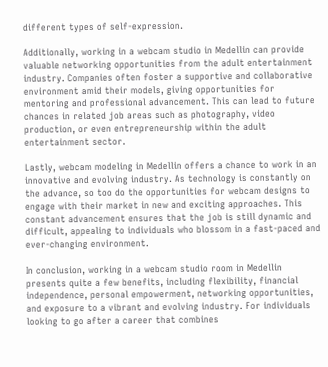different types of self-expression.

Additionally, working in a webcam studio in Medellin can provide valuable networking opportunities from the adult entertainment industry. Companies often foster a supportive and collaborative environment amid their models, giving opportunities for mentoring and professional advancement. This can lead to future chances in related job areas such as photography, video production, or even entrepreneurship within the adult entertainment sector.

Lastly, webcam modeling in Medellin offers a chance to work in an innovative and evolving industry. As technology is constantly on the advance, so too do the opportunities for webcam designs to engage with their market in new and exciting approaches. This constant advancement ensures that the job is still dynamic and difficult, appealing to individuals who blossom in a fast-paced and ever-changing environment.

In conclusion, working in a webcam studio room in Medellin presents quite a few benefits, including flexibility, financial independence, personal empowerment, networking opportunities, and exposure to a vibrant and evolving industry. For individuals looking to go after a career that combines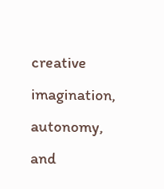creative imagination, autonomy, and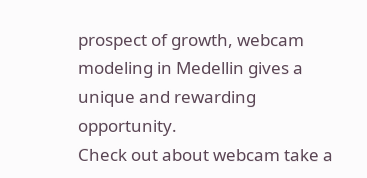prospect of growth, webcam modeling in Medellin gives a unique and rewarding opportunity.
Check out about webcam take a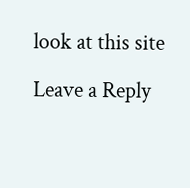look at this site

Leave a Reply